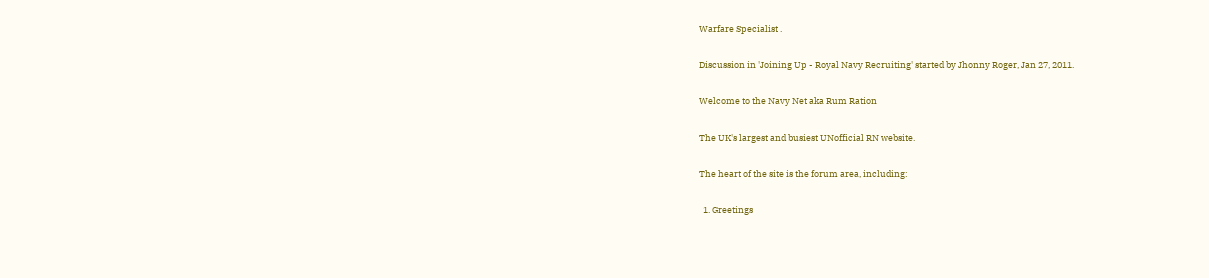Warfare Specialist .

Discussion in 'Joining Up - Royal Navy Recruiting' started by Jhonny Roger, Jan 27, 2011.

Welcome to the Navy Net aka Rum Ration

The UK's largest and busiest UNofficial RN website.

The heart of the site is the forum area, including:

  1. Greetings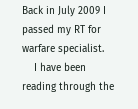Back in July 2009 I passed my RT for warfare specialist.
    I have been reading through the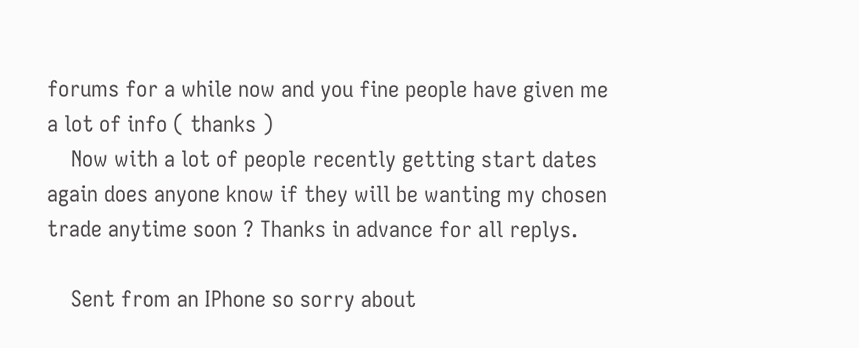forums for a while now and you fine people have given me a lot of info ( thanks )
    Now with a lot of people recently getting start dates again does anyone know if they will be wanting my chosen trade anytime soon ? Thanks in advance for all replys.

    Sent from an IPhone so sorry about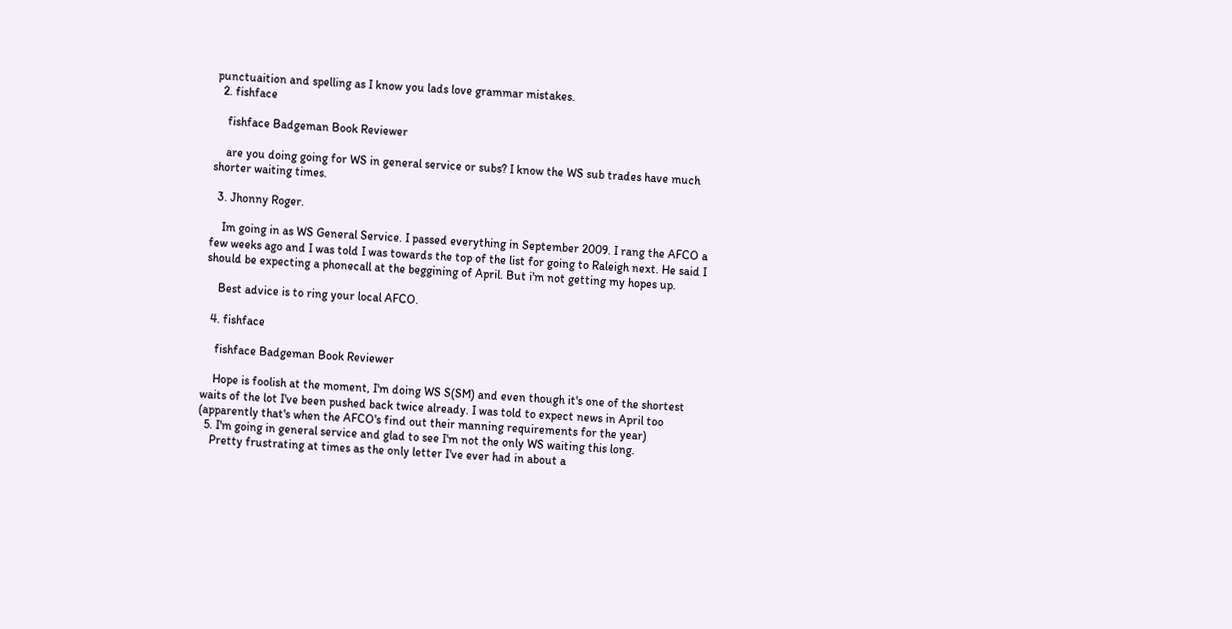punctuaition and spelling as I know you lads love grammar mistakes.
  2. fishface

    fishface Badgeman Book Reviewer

    are you doing going for WS in general service or subs? I know the WS sub trades have much shorter waiting times.

  3. Jhonny Roger.

    Im going in as WS General Service. I passed everything in September 2009. I rang the AFCO a few weeks ago and I was told I was towards the top of the list for going to Raleigh next. He said I should be expecting a phonecall at the beggining of April. But i'm not getting my hopes up.

    Best advice is to ring your local AFCO.

  4. fishface

    fishface Badgeman Book Reviewer

    Hope is foolish at the moment, I'm doing WS S(SM) and even though it's one of the shortest waits of the lot I've been pushed back twice already. I was told to expect news in April too (apparently that's when the AFCO's find out their manning requirements for the year)
  5. I'm going in general service and glad to see I'm not the only WS waiting this long.
    Pretty frustrating at times as the only letter I've ever had in about a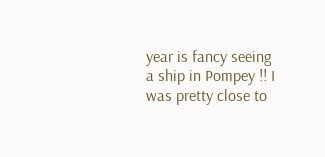year is fancy seeing a ship in Pompey !! I was pretty close to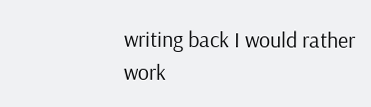writing back I would rather work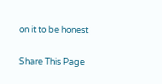on it to be honest

Share This Page